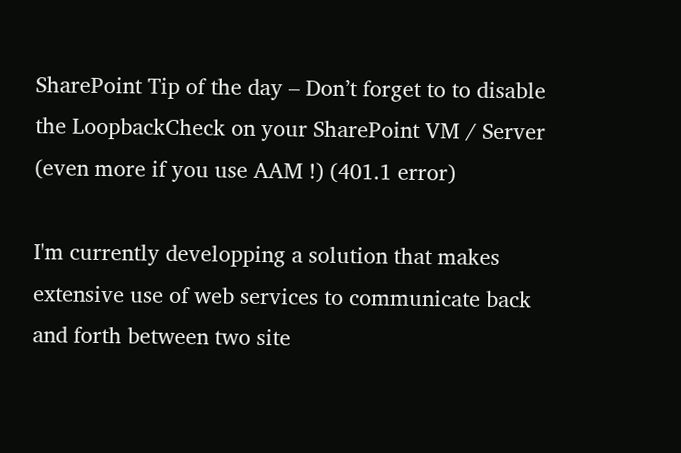SharePoint Tip of the day – Don’t forget to to disable the LoopbackCheck on your SharePoint VM / Server (even more if you use AAM !) (401.1 error)

I'm currently developping a solution that makes extensive use of web services to communicate back and forth between two site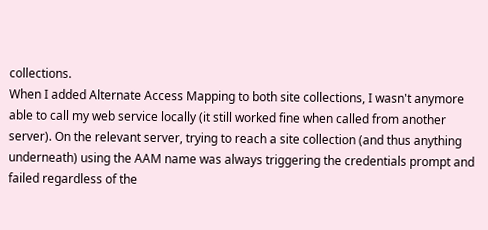collections.
When I added Alternate Access Mapping to both site collections, I wasn't anymore able to call my web service locally (it still worked fine when called from another server). On the relevant server, trying to reach a site collection (and thus anything underneath) using the AAM name was always triggering the credentials prompt and failed regardless of the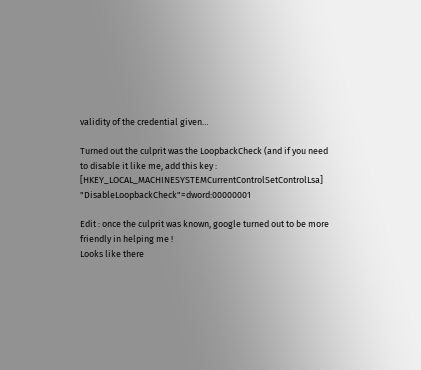validity of the credential given…

Turned out the culprit was the LoopbackCheck (and if you need to disable it like me, add this key : [HKEY_LOCAL_MACHINESYSTEMCurrentControlSetControlLsa] "DisableLoopbackCheck"=dword:00000001

Edit : once the culprit was known, google turned out to be more friendly in helping me !
Looks like there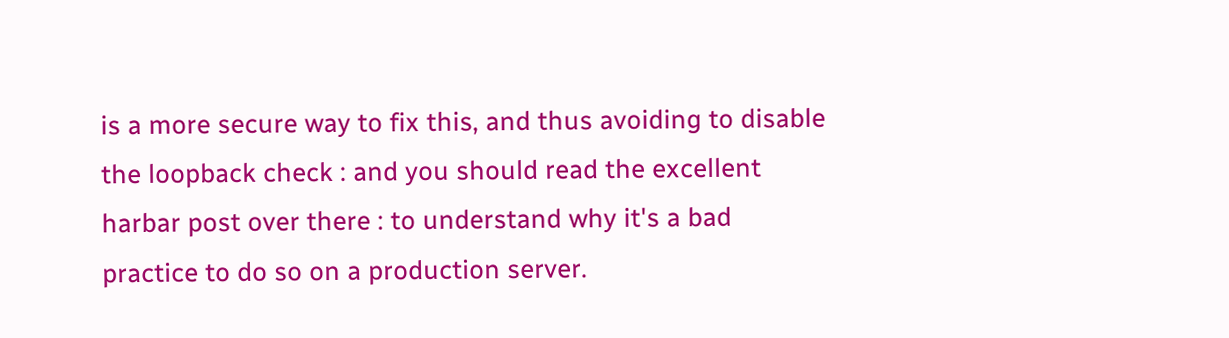is a more secure way to fix this, and thus avoiding to disable the loopback check : and you should read the excellent harbar post over there : to understand why it's a bad practice to do so on a production server.